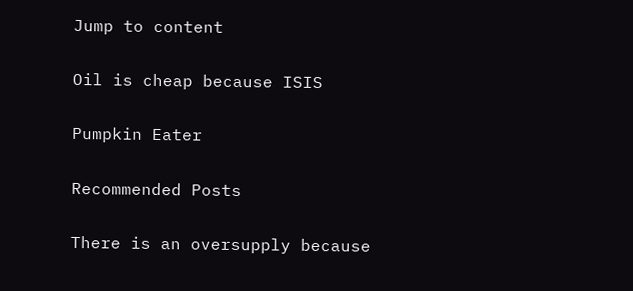Jump to content

Oil is cheap because ISIS

Pumpkin Eater

Recommended Posts

There is an oversupply because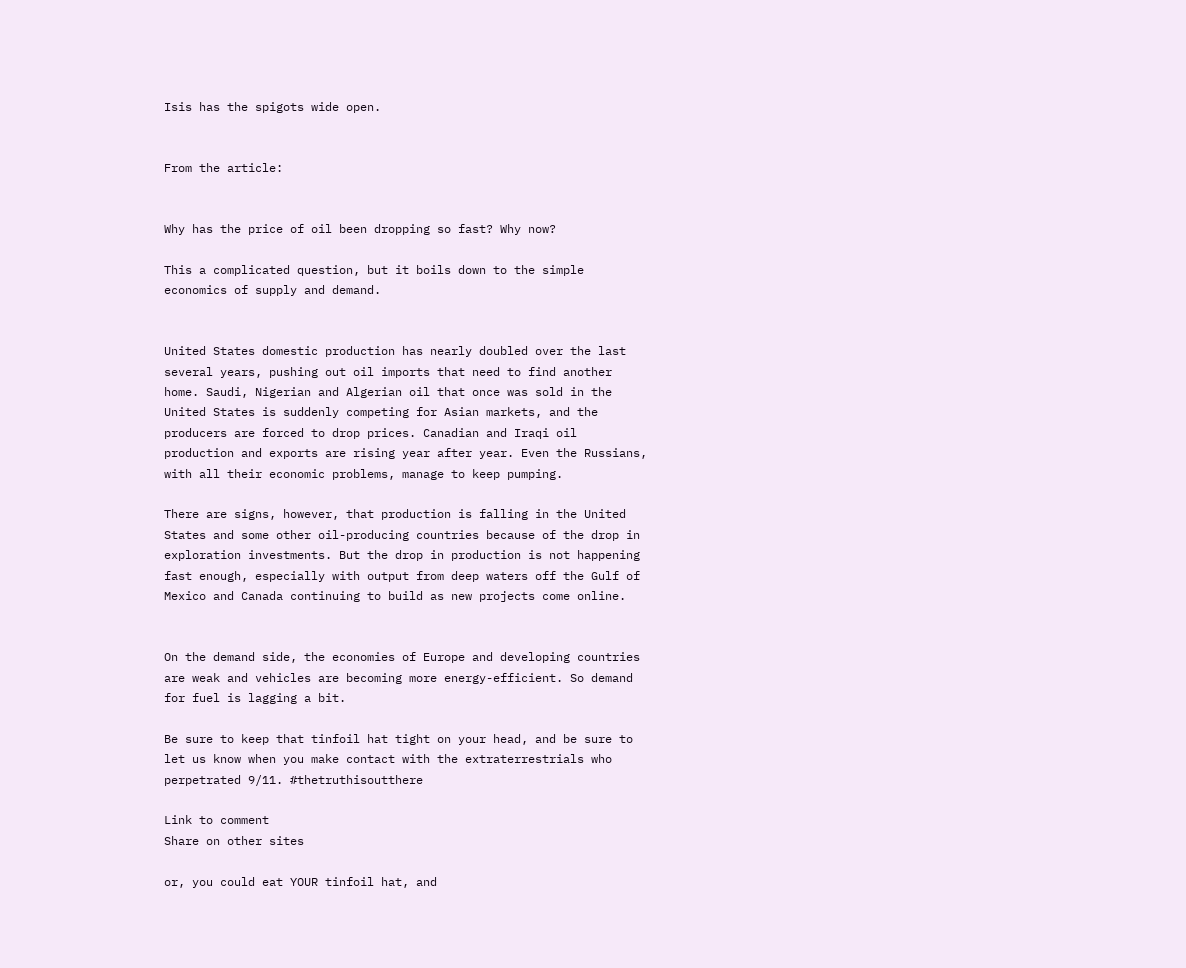Isis has the spigots wide open.


From the article:


Why has the price of oil been dropping so fast? Why now?

This a complicated question, but it boils down to the simple economics of supply and demand.


United States domestic production has nearly doubled over the last several years, pushing out oil imports that need to find another home. Saudi, Nigerian and Algerian oil that once was sold in the United States is suddenly competing for Asian markets, and the producers are forced to drop prices. Canadian and Iraqi oil production and exports are rising year after year. Even the Russians, with all their economic problems, manage to keep pumping.

There are signs, however, that production is falling in the United States and some other oil-producing countries because of the drop in exploration investments. But the drop in production is not happening fast enough, especially with output from deep waters off the Gulf of Mexico and Canada continuing to build as new projects come online.


On the demand side, the economies of Europe and developing countries are weak and vehicles are becoming more energy-efficient. So demand for fuel is lagging a bit.

Be sure to keep that tinfoil hat tight on your head, and be sure to let us know when you make contact with the extraterrestrials who perpetrated 9/11. #thetruthisoutthere

Link to comment
Share on other sites

or, you could eat YOUR tinfoil hat, and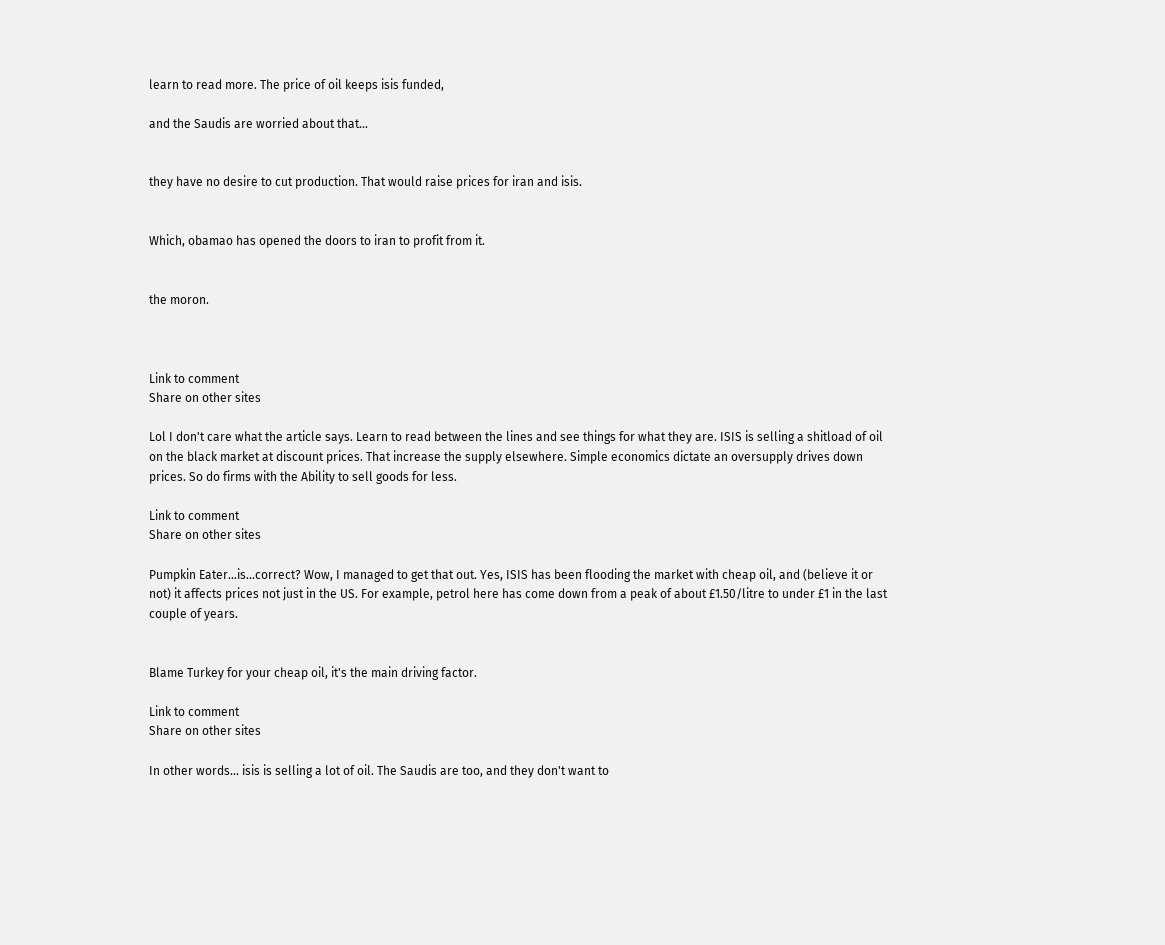learn to read more. The price of oil keeps isis funded,

and the Saudis are worried about that...


they have no desire to cut production. That would raise prices for iran and isis.


Which, obamao has opened the doors to iran to profit from it.


the moron.



Link to comment
Share on other sites

Lol I don't care what the article says. Learn to read between the lines and see things for what they are. ISIS is selling a shitload of oil on the black market at discount prices. That increase the supply elsewhere. Simple economics dictate an oversupply drives down prices. So do firms with the Ability to sell goods for less.

Link to comment
Share on other sites

Pumpkin Eater...is...correct? Wow, I managed to get that out. Yes, ISIS has been flooding the market with cheap oil, and (believe it or not) it affects prices not just in the US. For example, petrol here has come down from a peak of about £1.50/litre to under £1 in the last couple of years.


Blame Turkey for your cheap oil, it's the main driving factor.

Link to comment
Share on other sites

In other words... isis is selling a lot of oil. The Saudis are too, and they don't want to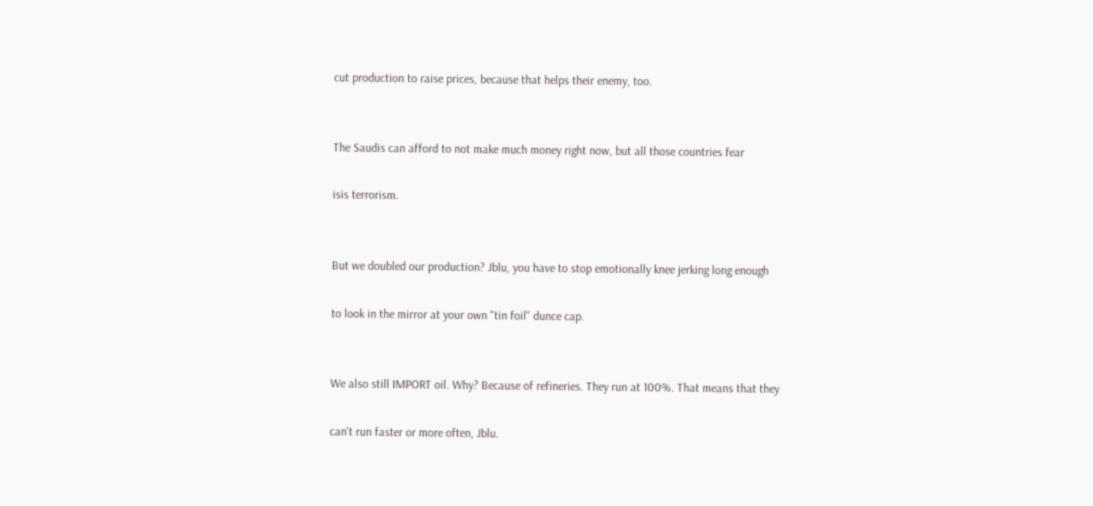cut production to raise prices, because that helps their enemy, too.


The Saudis can afford to not make much money right now, but all those countries fear

isis terrorism.


But we doubled our production? Jblu, you have to stop emotionally knee jerking long enough

to look in the mirror at your own "tin foil" dunce cap.


We also still IMPORT oil. Why? Because of refineries. They run at 100%. That means that they

can't run faster or more often, Jblu.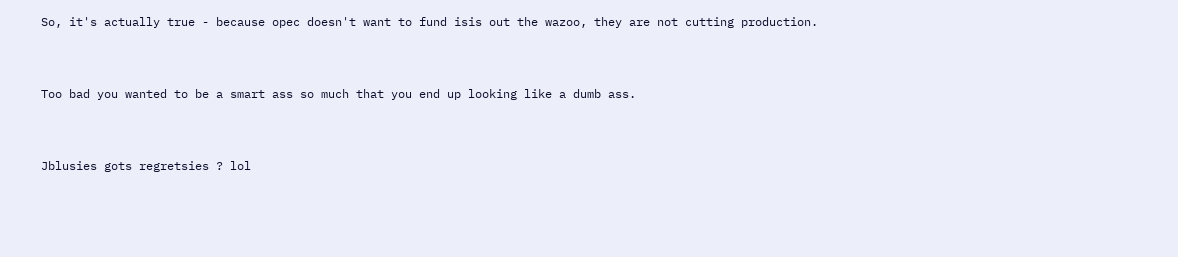So, it's actually true - because opec doesn't want to fund isis out the wazoo, they are not cutting production.


Too bad you wanted to be a smart ass so much that you end up looking like a dumb ass.


Jblusies gots regretsies ? lol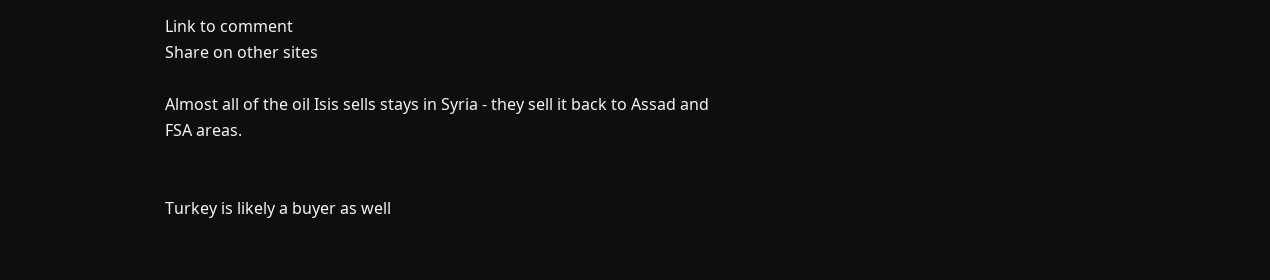Link to comment
Share on other sites

Almost all of the oil Isis sells stays in Syria - they sell it back to Assad and FSA areas.


Turkey is likely a buyer as well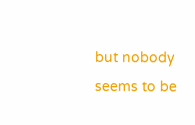but nobody seems to be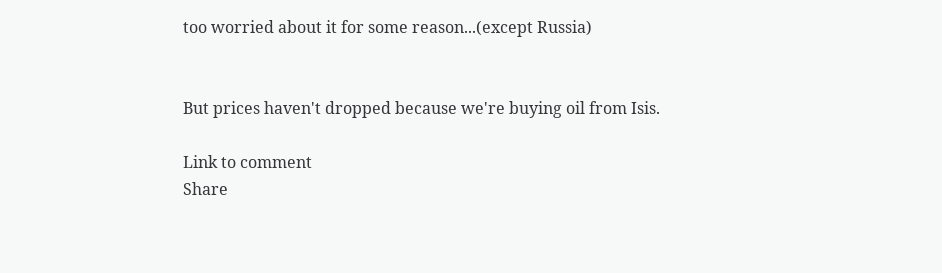too worried about it for some reason...(except Russia)


But prices haven't dropped because we're buying oil from Isis.

Link to comment
Share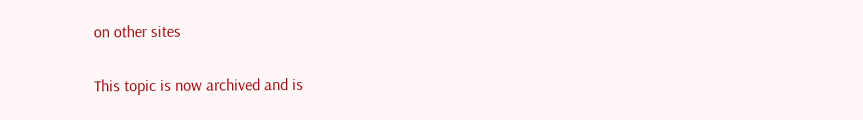on other sites


This topic is now archived and is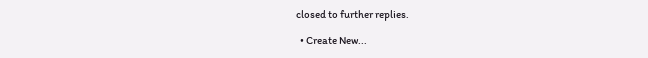closed to further replies.

  • Create New...